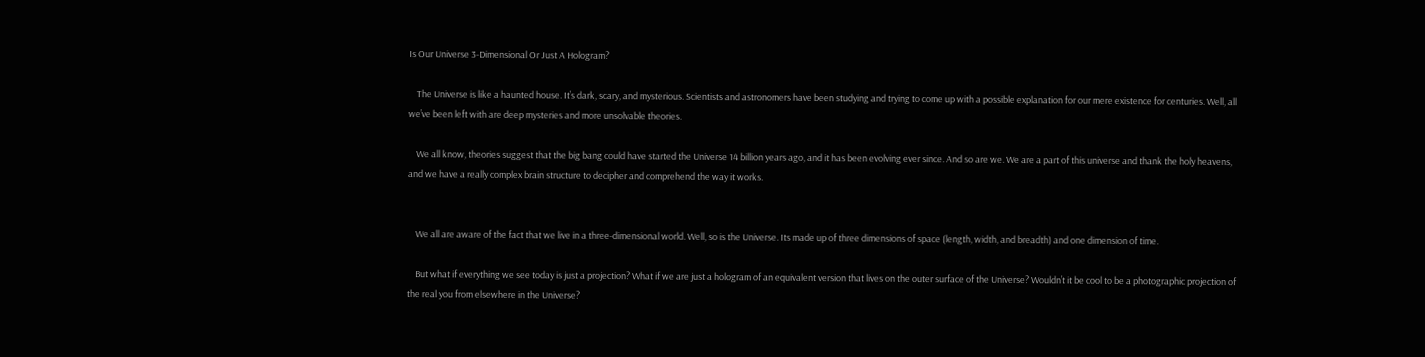Is Our Universe 3-Dimensional Or Just A Hologram?

    The Universe is like a haunted house. It’s dark, scary, and mysterious. Scientists and astronomers have been studying and trying to come up with a possible explanation for our mere existence for centuries. Well, all we’ve been left with are deep mysteries and more unsolvable theories.

    We all know, theories suggest that the big bang could have started the Universe 14 billion years ago, and it has been evolving ever since. And so are we. We are a part of this universe and thank the holy heavens, and we have a really complex brain structure to decipher and comprehend the way it works.


    We all are aware of the fact that we live in a three-dimensional world. Well, so is the Universe. Its made up of three dimensions of space (length, width, and breadth) and one dimension of time.

    But what if everything we see today is just a projection? What if we are just a hologram of an equivalent version that lives on the outer surface of the Universe? Wouldn’t it be cool to be a photographic projection of the real you from elsewhere in the Universe?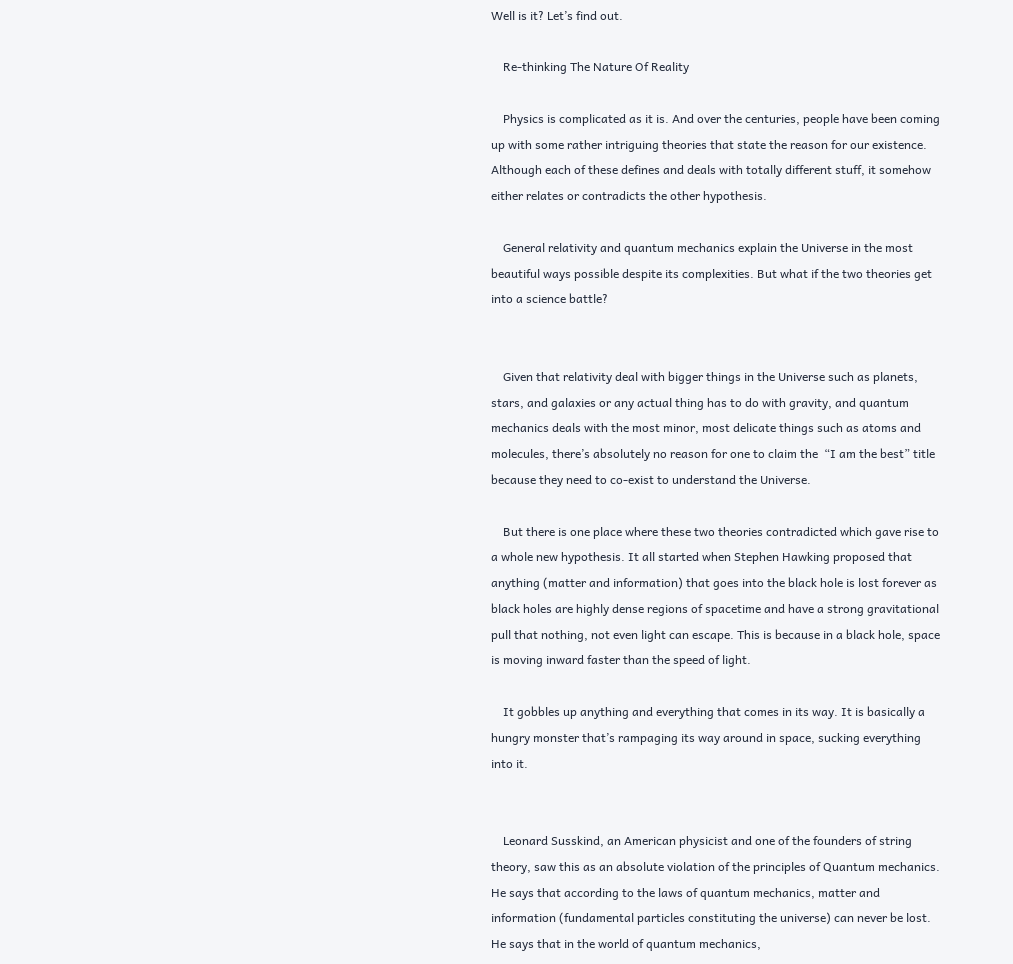Well is it? Let’s find out.

    Re-thinking The Nature Of Reality

    Physics is complicated as it is. And over the centuries, people have been coming up with some rather intriguing theories that state the reason for our existence. Although each of these defines and deals with totally different stuff, it somehow either relates or contradicts the other hypothesis.

    General relativity and quantum mechanics explain the Universe in the most beautiful ways possible despite its complexities. But what if the two theories get into a science battle?


    Given that relativity deal with bigger things in the Universe such as planets, stars, and galaxies or any actual thing has to do with gravity, and quantum mechanics deals with the most minor, most delicate things such as atoms and molecules, there’s absolutely no reason for one to claim the  “I am the best” title because they need to co-exist to understand the Universe.

    But there is one place where these two theories contradicted which gave rise to a whole new hypothesis. It all started when Stephen Hawking proposed that anything (matter and information) that goes into the black hole is lost forever as black holes are highly dense regions of spacetime and have a strong gravitational pull that nothing, not even light can escape. This is because in a black hole, space is moving inward faster than the speed of light.

    It gobbles up anything and everything that comes in its way. It is basically a hungry monster that’s rampaging its way around in space, sucking everything into it.


    Leonard Susskind, an American physicist and one of the founders of string theory, saw this as an absolute violation of the principles of Quantum mechanics. He says that according to the laws of quantum mechanics, matter and information (fundamental particles constituting the universe) can never be lost. He says that in the world of quantum mechanics,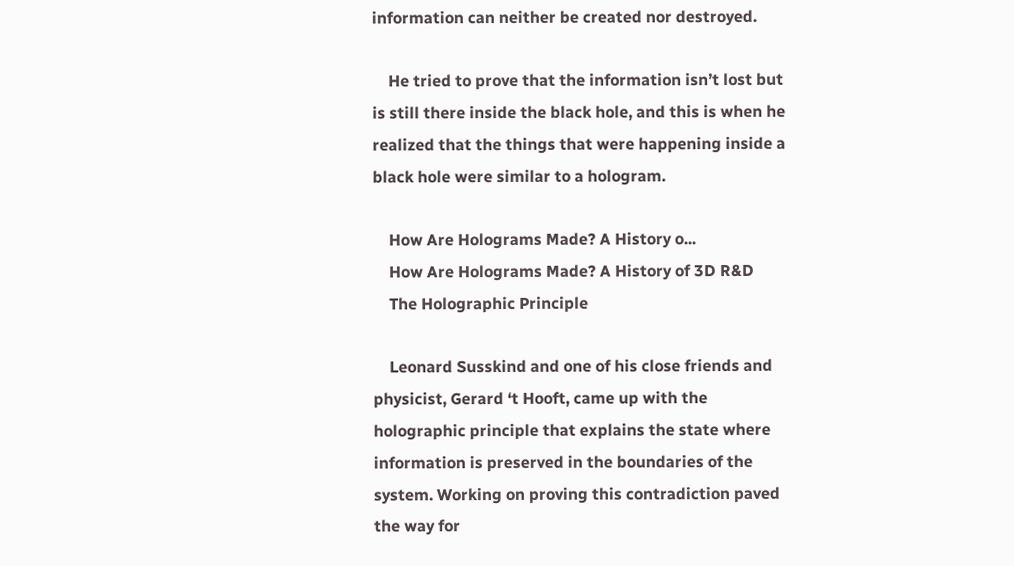information can neither be created nor destroyed.

    He tried to prove that the information isn’t lost but is still there inside the black hole, and this is when he realized that the things that were happening inside a black hole were similar to a hologram.

    How Are Holograms Made? A History o...
    How Are Holograms Made? A History of 3D R&D
    The Holographic Principle

    Leonard Susskind and one of his close friends and physicist, Gerard ‘t Hooft, came up with the holographic principle that explains the state where information is preserved in the boundaries of the system. Working on proving this contradiction paved the way for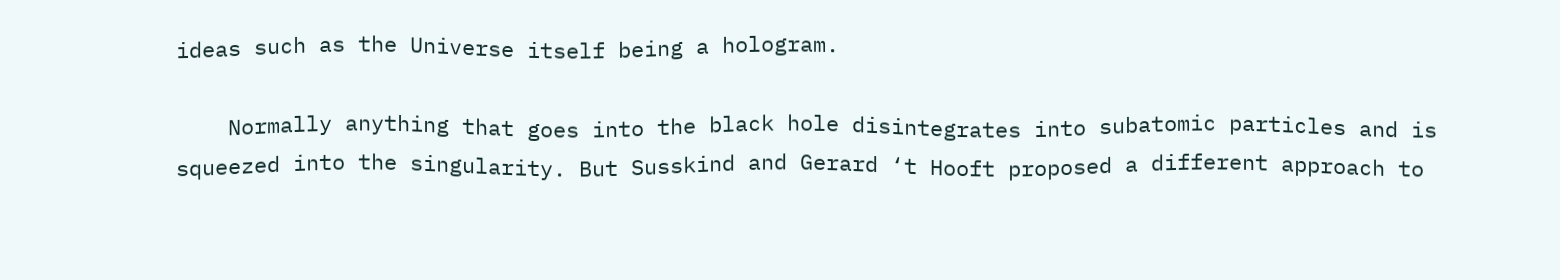ideas such as the Universe itself being a hologram.

    Normally anything that goes into the black hole disintegrates into subatomic particles and is squeezed into the singularity. But Susskind and Gerard ‘t Hooft proposed a different approach to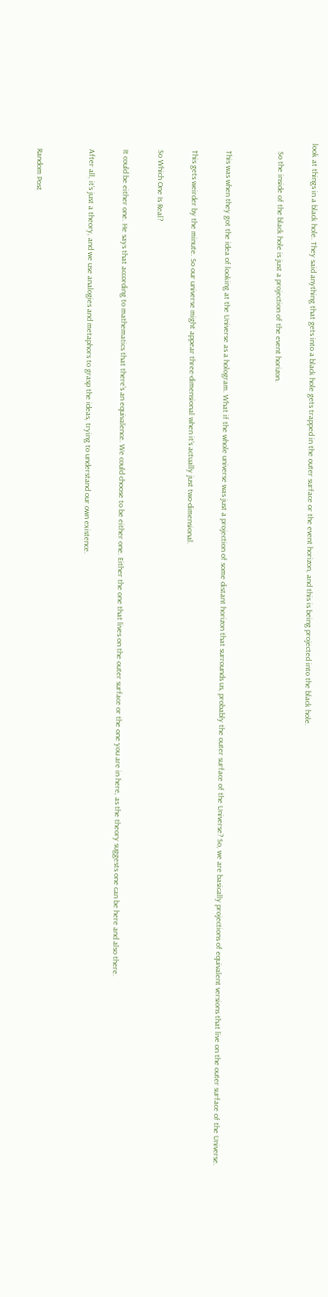look at things in a black hole. They said anything that gets into a black hole gets trapped in the outer surface or the event horizon, and this is being projected into the black hole.

    So the inside of the black hole is just a projection of the event horizon.


    This was when they got the idea of looking at the Universe as a hologram. What if the whole universe was just a projection of some distant horizon that surrounds us, probably the outer surface of the Universe? So, we are basically projections of equivalent versions that live on the outer surface of the Universe.

    This gets weirder by the minute. So our universe might appear three-dimensional when it’s actually just two-dimensional.

    So Which One Is Real?

    It could be either one. He says that according to mathematics that there’s an equivalence. We could choose to be either one. Either the one that lives on the outer surface or the one you are in here, as the theory suggests one can be here and also there.

    After all, it’s just a theory, and we use analogies and metaphors to grasp the ideas, trying to understand our own existence.


    Random Post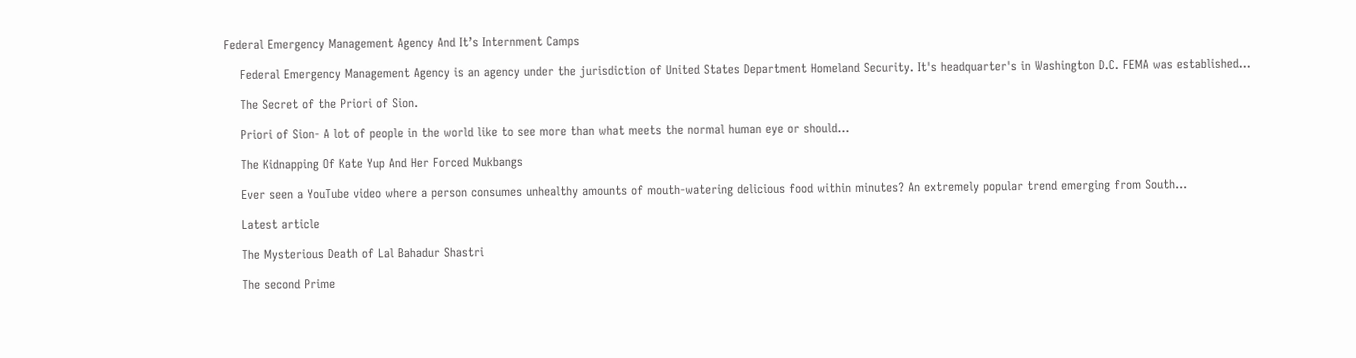Federal Emergency Management Agency And It’s Internment Camps

    Federal Emergency Management Agency is an agency under the jurisdiction of United States Department Homeland Security. It's headquarter's in Washington D.C. FEMA was established...

    The Secret of the Priori of Sion.

    Priori of Sion- A lot of people in the world like to see more than what meets the normal human eye or should...

    The Kidnapping Of Kate Yup And Her Forced Mukbangs

    Ever seen a YouTube video where a person consumes unhealthy amounts of mouth-watering delicious food within minutes? An extremely popular trend emerging from South...

    Latest article

    The Mysterious Death of Lal Bahadur Shastri

    The second Prime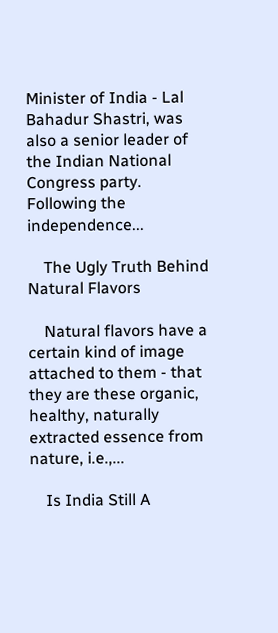Minister of India - Lal Bahadur Shastri, was also a senior leader of the Indian National Congress party. Following the independence...

    The Ugly Truth Behind Natural Flavors

    Natural flavors have a certain kind of image attached to them - that they are these organic, healthy, naturally extracted essence from nature, i.e.,...

    Is India Still A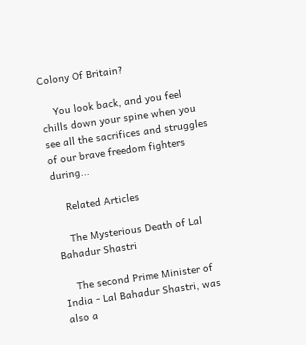Colony Of Britain?

    You look back, and you feel chills down your spine when you see all the sacrifices and struggles of our brave freedom fighters during...

    Related Articles

    The Mysterious Death of Lal Bahadur Shastri

    The second Prime Minister of India - Lal Bahadur Shastri, was also a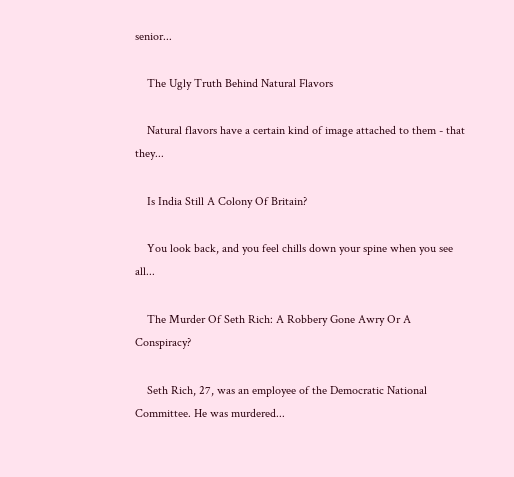senior...

    The Ugly Truth Behind Natural Flavors

    Natural flavors have a certain kind of image attached to them - that they...

    Is India Still A Colony Of Britain?

    You look back, and you feel chills down your spine when you see all...

    The Murder Of Seth Rich: A Robbery Gone Awry Or A Conspiracy?

    Seth Rich, 27, was an employee of the Democratic National Committee. He was murdered...